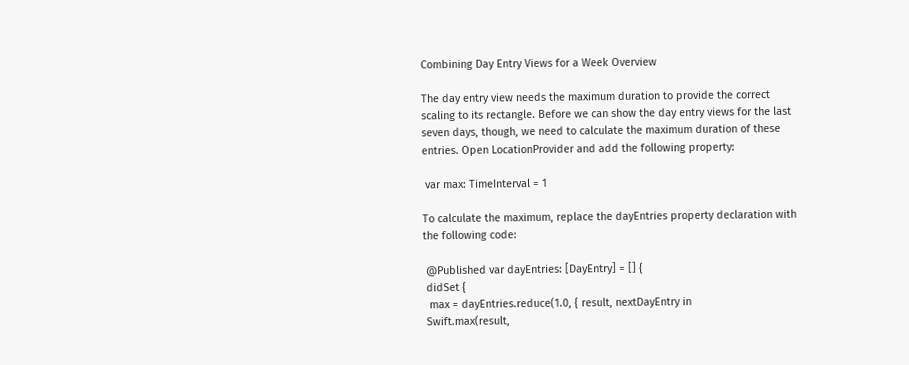Combining Day Entry Views for a Week Overview

The day entry view needs the maximum duration to provide the correct scaling to its rectangle. Before we can show the day entry views for the last seven days, though, we need to calculate the maximum duration of these entries. Open LocationProvider and add the following property:

 var max: TimeInterval = 1

To calculate the maximum, replace the dayEntries property declaration with the following code:

 @Published var dayEntries: [DayEntry] = [] {
 didSet {
  max = dayEntries.reduce(1.0, { result, nextDayEntry in
 Swift.max(result,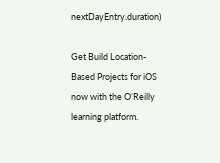nextDayEntry.duration)

Get Build Location-Based Projects for iOS now with the O’Reilly learning platform.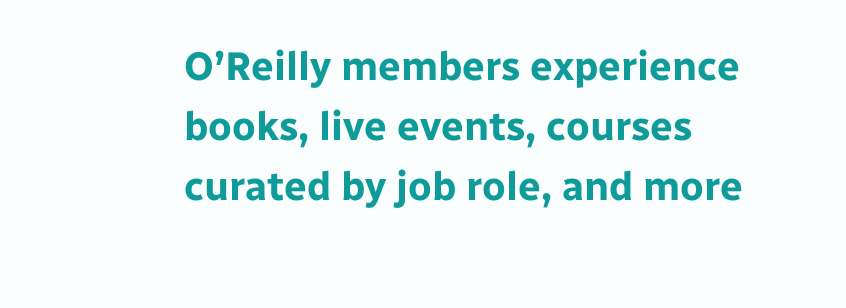O’Reilly members experience books, live events, courses curated by job role, and more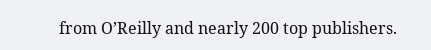from O’Reilly and nearly 200 top publishers.